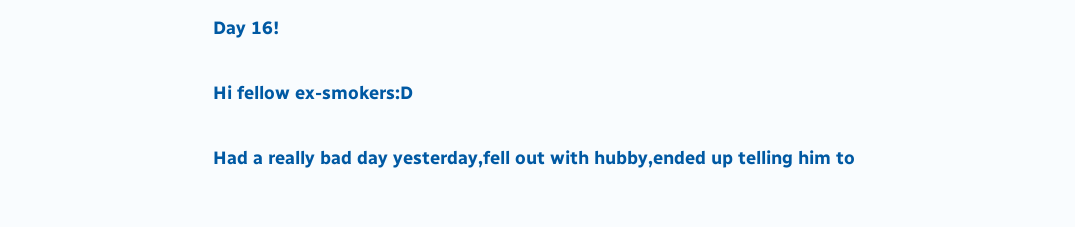Day 16!

Hi fellow ex-smokers:D

Had a really bad day yesterday,fell out with hubby,ended up telling him to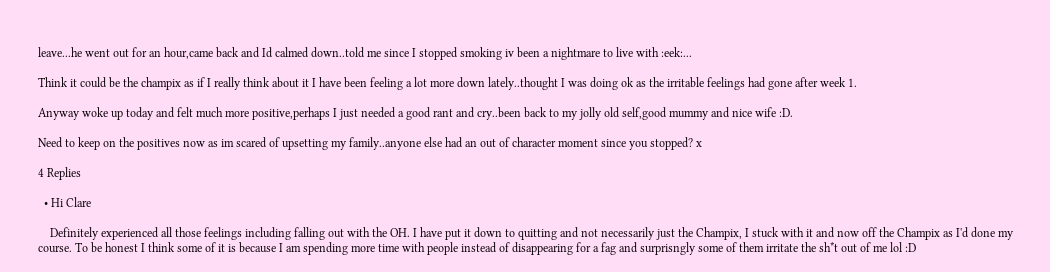leave...he went out for an hour,came back and Id calmed down..told me since I stopped smoking iv been a nightmare to live with :eek:...

Think it could be the champix as if I really think about it I have been feeling a lot more down lately..thought I was doing ok as the irritable feelings had gone after week 1.

Anyway woke up today and felt much more positive,perhaps I just needed a good rant and cry..been back to my jolly old self,good mummy and nice wife :D.

Need to keep on the positives now as im scared of upsetting my family..anyone else had an out of character moment since you stopped? x

4 Replies

  • Hi Clare

    Definitely experienced all those feelings including falling out with the OH. I have put it down to quitting and not necessarily just the Champix, I stuck with it and now off the Champix as I'd done my course. To be honest I think some of it is because I am spending more time with people instead of disappearing for a fag and surprisngly some of them irritate the sh*t out of me lol :D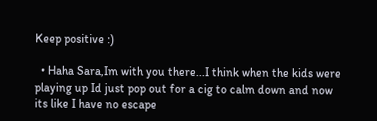Keep positive :)

  • Haha Sara,Im with you there...I think when the kids were playing up Id just pop out for a cig to calm down and now its like I have no escape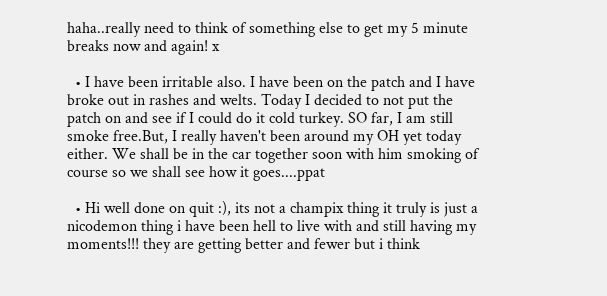haha..really need to think of something else to get my 5 minute breaks now and again! x

  • I have been irritable also. I have been on the patch and I have broke out in rashes and welts. Today I decided to not put the patch on and see if I could do it cold turkey. SO far, I am still smoke free.But, I really haven't been around my OH yet today either. We shall be in the car together soon with him smoking of course so we shall see how it goes....ppat

  • Hi well done on quit :), its not a champix thing it truly is just a nicodemon thing i have been hell to live with and still having my moments!!! they are getting better and fewer but i think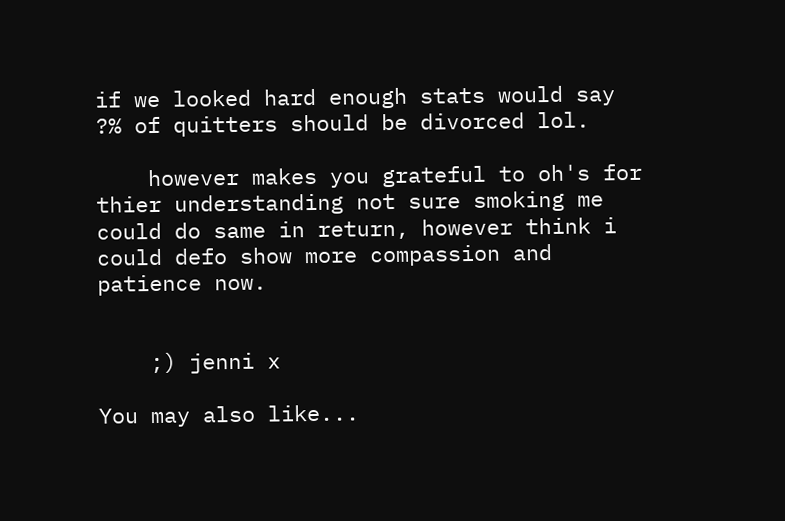if we looked hard enough stats would say ?% of quitters should be divorced lol.

    however makes you grateful to oh's for thier understanding not sure smoking me could do same in return, however think i could defo show more compassion and patience now.


    ;) jenni x

You may also like...